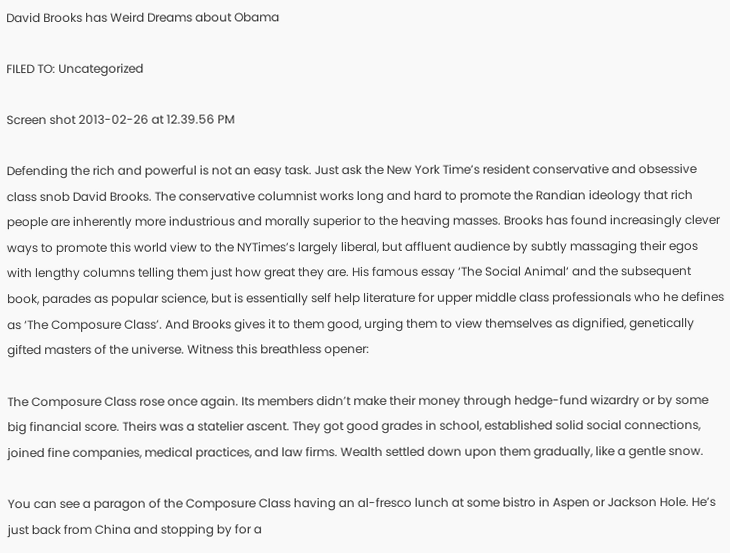David Brooks has Weird Dreams about Obama

FILED TO: Uncategorized

Screen shot 2013-02-26 at 12.39.56 PM

Defending the rich and powerful is not an easy task. Just ask the New York Time’s resident conservative and obsessive class snob David Brooks. The conservative columnist works long and hard to promote the Randian ideology that rich people are inherently more industrious and morally superior to the heaving masses. Brooks has found increasingly clever ways to promote this world view to the NYTimes’s largely liberal, but affluent audience by subtly massaging their egos with lengthy columns telling them just how great they are. His famous essay ‘The Social Animal‘ and the subsequent book, parades as popular science, but is essentially self help literature for upper middle class professionals who he defines as ‘The Composure Class’. And Brooks gives it to them good, urging them to view themselves as dignified, genetically gifted masters of the universe. Witness this breathless opener:

The Composure Class rose once again. Its members didn’t make their money through hedge-fund wizardry or by some big financial score. Theirs was a statelier ascent. They got good grades in school, established solid social connections, joined fine companies, medical practices, and law firms. Wealth settled down upon them gradually, like a gentle snow.

You can see a paragon of the Composure Class having an al-fresco lunch at some bistro in Aspen or Jackson Hole. He’s just back from China and stopping by for a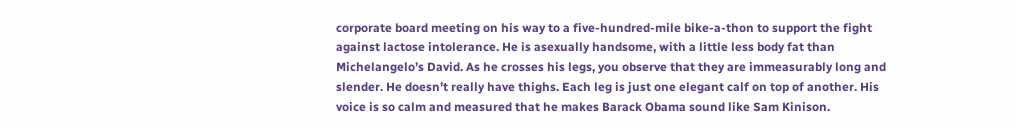corporate board meeting on his way to a five-hundred-mile bike-a-thon to support the fight against lactose intolerance. He is asexually handsome, with a little less body fat than Michelangelo’s David. As he crosses his legs, you observe that they are immeasurably long and slender. He doesn’t really have thighs. Each leg is just one elegant calf on top of another. His voice is so calm and measured that he makes Barack Obama sound like Sam Kinison.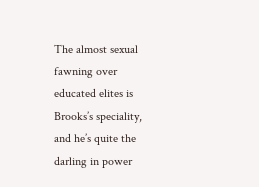The almost sexual fawning over educated elites is Brooks’s speciality, and he’s quite the darling in power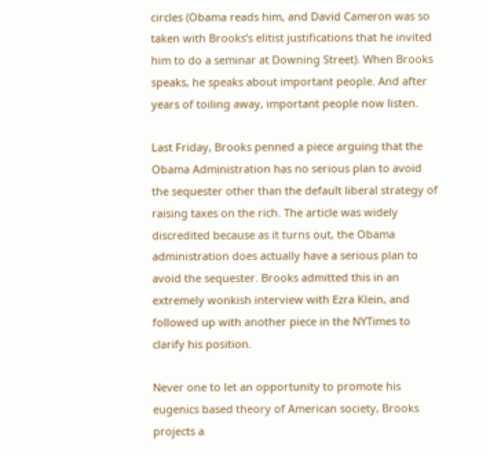circles (Obama reads him, and David Cameron was so taken with Brooks’s elitist justifications that he invited him to do a seminar at Downing Street). When Brooks speaks, he speaks about important people. And after years of toiling away, important people now listen.

Last Friday, Brooks penned a piece arguing that the Obama Administration has no serious plan to avoid the sequester other than the default liberal strategy of raising taxes on the rich. The article was widely discredited because as it turns out, the Obama administration does actually have a serious plan to avoid the sequester. Brooks admitted this in an extremely wonkish interview with Ezra Klein, and followed up with another piece in the NYTimes to clarify his position.

Never one to let an opportunity to promote his eugenics based theory of American society, Brooks projects a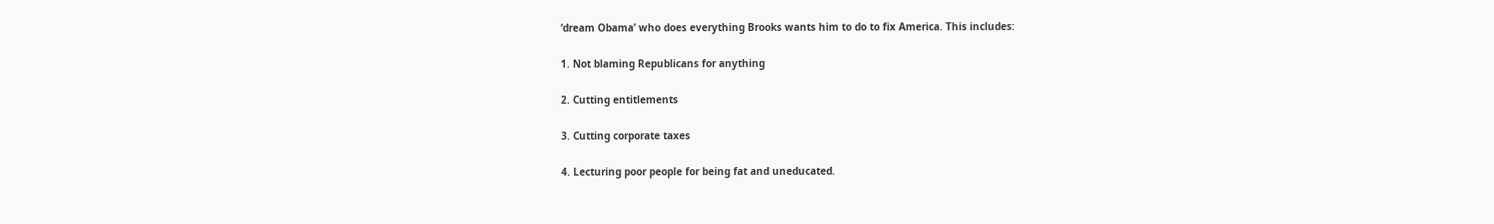‘dream Obama’ who does everything Brooks wants him to do to fix America. This includes:

1. Not blaming Republicans for anything

2. Cutting entitlements

3. Cutting corporate taxes

4. Lecturing poor people for being fat and uneducated.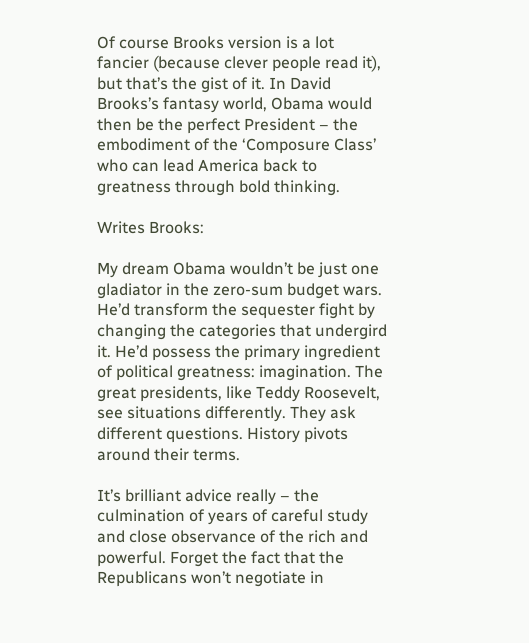Of course Brooks version is a lot fancier (because clever people read it), but that’s the gist of it. In David Brooks’s fantasy world, Obama would then be the perfect President – the embodiment of the ‘Composure Class’ who can lead America back to greatness through bold thinking.

Writes Brooks:

My dream Obama wouldn’t be just one gladiator in the zero-sum budget wars. He’d transform the sequester fight by changing the categories that undergird it. He’d possess the primary ingredient of political greatness: imagination. The great presidents, like Teddy Roosevelt, see situations differently. They ask different questions. History pivots around their terms.

It’s brilliant advice really – the culmination of years of careful study and close observance of the rich and powerful. Forget the fact that the Republicans won’t negotiate in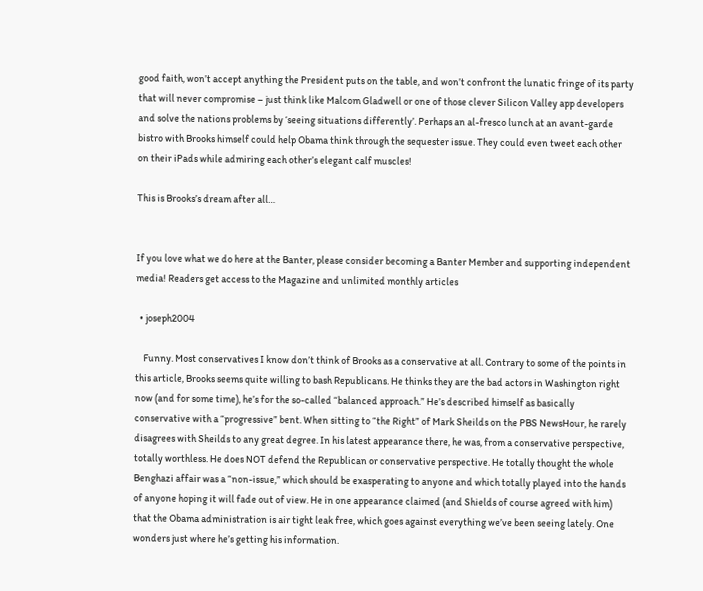good faith, won’t accept anything the President puts on the table, and won’t confront the lunatic fringe of its party that will never compromise – just think like Malcom Gladwell or one of those clever Silicon Valley app developers and solve the nations problems by ‘seeing situations differently’. Perhaps an al-fresco lunch at an avant-garde bistro with Brooks himself could help Obama think through the sequester issue. They could even tweet each other on their iPads while admiring each other’s elegant calf muscles!

This is Brooks’s dream after all…


If you love what we do here at the Banter, please consider becoming a Banter Member and supporting independent media! Readers get access to the Magazine and unlimited monthly articles

  • joseph2004

    Funny. Most conservatives I know don’t think of Brooks as a conservative at all. Contrary to some of the points in this article, Brooks seems quite willing to bash Republicans. He thinks they are the bad actors in Washington right now (and for some time), he’s for the so-called “balanced approach.” He’s described himself as basically conservative with a “progressive” bent. When sitting to “the Right” of Mark Sheilds on the PBS NewsHour, he rarely disagrees with Sheilds to any great degree. In his latest appearance there, he was, from a conservative perspective, totally worthless. He does NOT defend the Republican or conservative perspective. He totally thought the whole Benghazi affair was a “non-issue,” which should be exasperating to anyone and which totally played into the hands of anyone hoping it will fade out of view. He in one appearance claimed (and Shields of course agreed with him) that the Obama administration is air tight leak free, which goes against everything we’ve been seeing lately. One wonders just where he’s getting his information.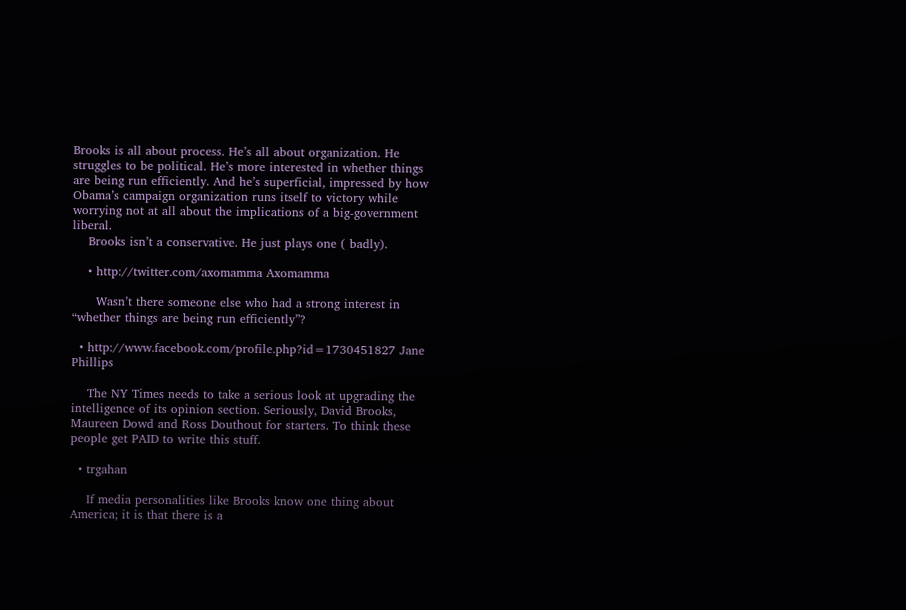Brooks is all about process. He’s all about organization. He struggles to be political. He’s more interested in whether things are being run efficiently. And he’s superficial, impressed by how Obama’s campaign organization runs itself to victory while worrying not at all about the implications of a big-government liberal.
    Brooks isn’t a conservative. He just plays one ( badly).

    • http://twitter.com/axomamma Axomamma

      Wasn’t there someone else who had a strong interest in “whether things are being run efficiently”?

  • http://www.facebook.com/profile.php?id=1730451827 Jane Phillips

    The NY Times needs to take a serious look at upgrading the intelligence of its opinion section. Seriously, David Brooks, Maureen Dowd and Ross Douthout for starters. To think these people get PAID to write this stuff.

  • trgahan

    If media personalities like Brooks know one thing about America; it is that there is a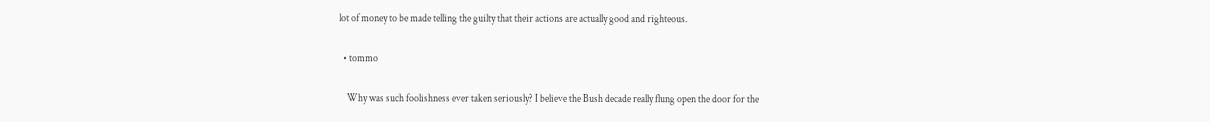lot of money to be made telling the guilty that their actions are actually good and righteous.

  • tommo

    Why was such foolishness ever taken seriously? I believe the Bush decade really flung open the door for the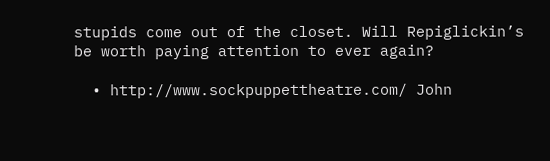stupids come out of the closet. Will Repiglickin’s be worth paying attention to ever again?

  • http://www.sockpuppettheatre.com/ John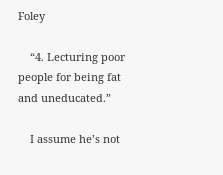Foley

    “4. Lecturing poor people for being fat and uneducated.”

    I assume he’s not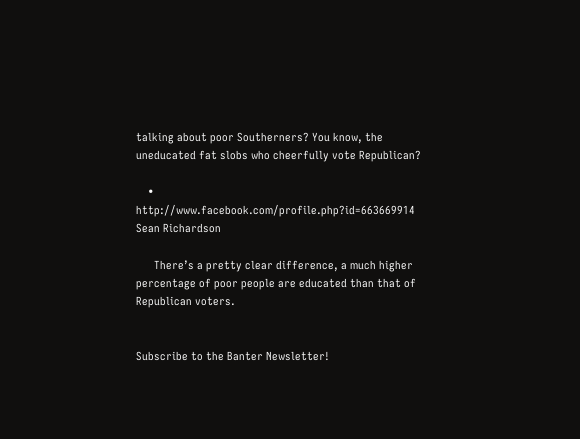talking about poor Southerners? You know, the uneducated fat slobs who cheerfully vote Republican?

    • http://www.facebook.com/profile.php?id=663669914 Sean Richardson

      There’s a pretty clear difference, a much higher percentage of poor people are educated than that of Republican voters.


Subscribe to the Banter Newsletter!